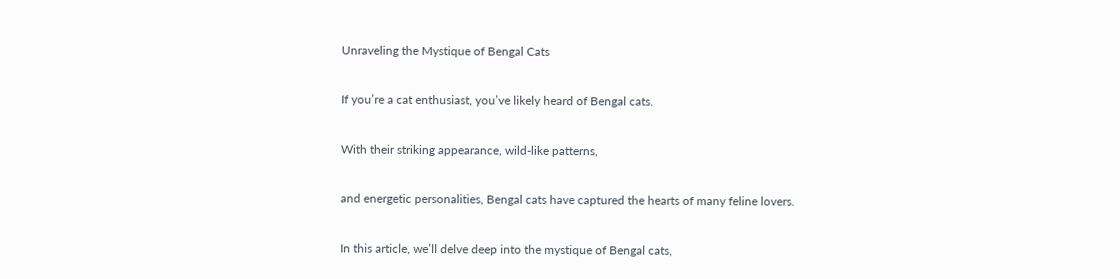Unraveling the Mystique of Bengal Cats

If you’re a cat enthusiast, you’ve likely heard of Bengal cats.

With their striking appearance, wild-like patterns,

and energetic personalities, Bengal cats have captured the hearts of many feline lovers.

In this article, we’ll delve deep into the mystique of Bengal cats,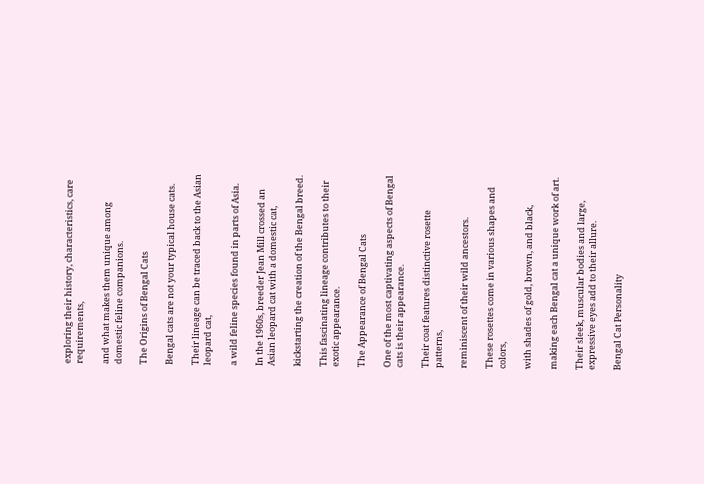exploring their history, characteristics, care requirements,

and what makes them unique among domestic feline companions.

The Origins of Bengal Cats

Bengal cats are not your typical house cats.

Their lineage can be traced back to the Asian leopard cat,

a wild feline species found in parts of Asia.

In the 1960s, breeder Jean Mill crossed an Asian leopard cat with a domestic cat,

kickstarting the creation of the Bengal breed.

This fascinating lineage contributes to their exotic appearance.

The Appearance of Bengal Cats

One of the most captivating aspects of Bengal cats is their appearance.

Their coat features distinctive rosette patterns,

reminiscent of their wild ancestors.

These rosettes come in various shapes and colors,

with shades of gold, brown, and black,

making each Bengal cat a unique work of art.

Their sleek, muscular bodies and large, expressive eyes add to their allure.

Bengal Cat Personality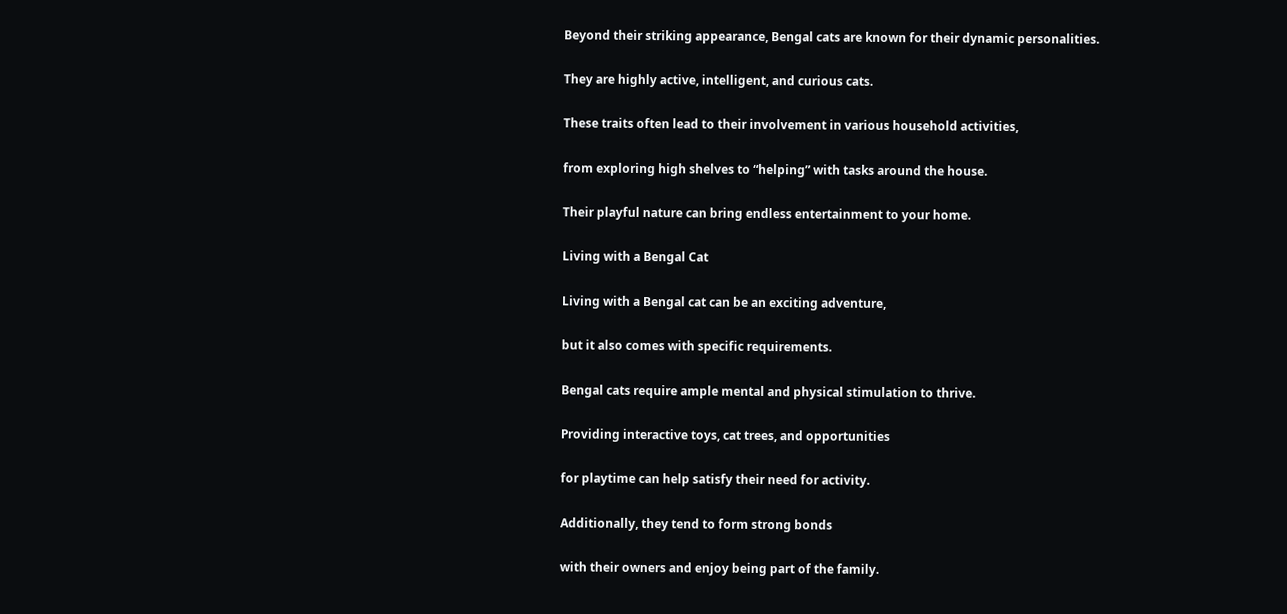Beyond their striking appearance, Bengal cats are known for their dynamic personalities.

They are highly active, intelligent, and curious cats.

These traits often lead to their involvement in various household activities,

from exploring high shelves to “helping” with tasks around the house.

Their playful nature can bring endless entertainment to your home.

Living with a Bengal Cat

Living with a Bengal cat can be an exciting adventure,

but it also comes with specific requirements.

Bengal cats require ample mental and physical stimulation to thrive.

Providing interactive toys, cat trees, and opportunities

for playtime can help satisfy their need for activity.

Additionally, they tend to form strong bonds

with their owners and enjoy being part of the family.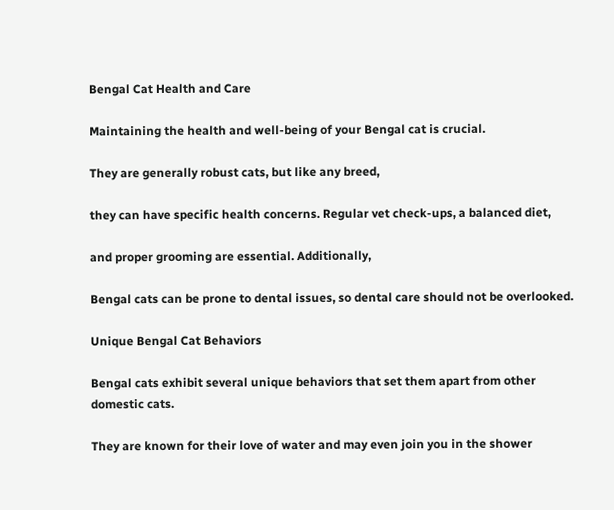Bengal Cat Health and Care

Maintaining the health and well-being of your Bengal cat is crucial.

They are generally robust cats, but like any breed,

they can have specific health concerns. Regular vet check-ups, a balanced diet,

and proper grooming are essential. Additionally,

Bengal cats can be prone to dental issues, so dental care should not be overlooked.

Unique Bengal Cat Behaviors

Bengal cats exhibit several unique behaviors that set them apart from other domestic cats.

They are known for their love of water and may even join you in the shower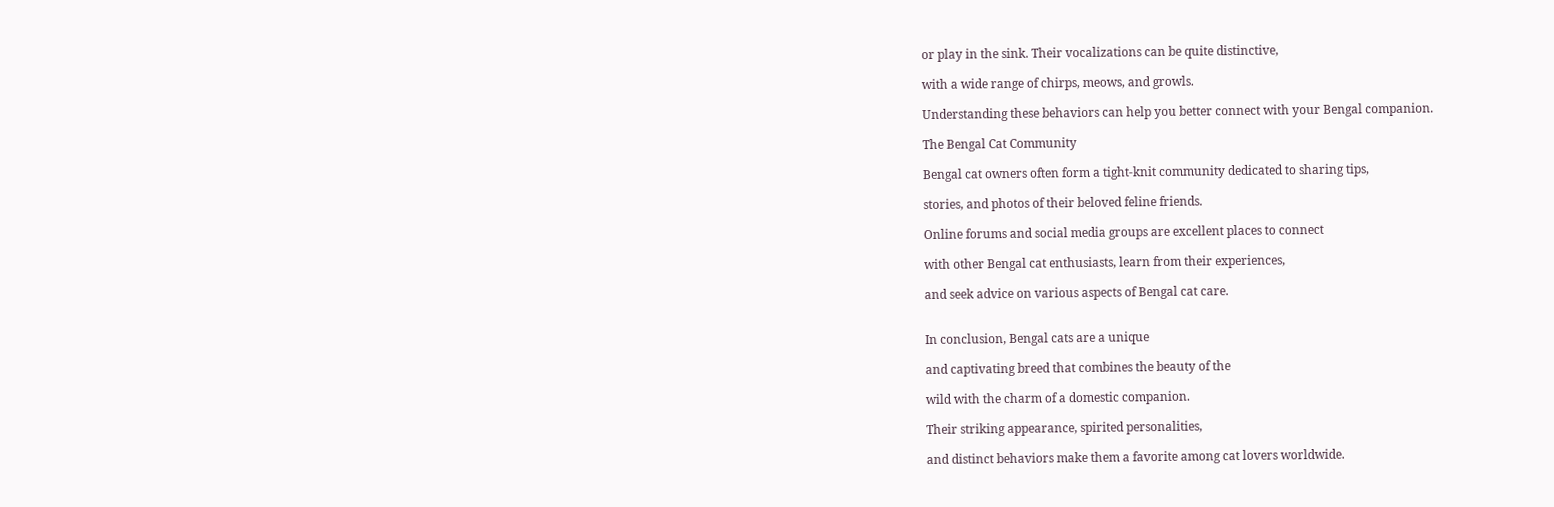or play in the sink. Their vocalizations can be quite distinctive,

with a wide range of chirps, meows, and growls.

Understanding these behaviors can help you better connect with your Bengal companion.

The Bengal Cat Community

Bengal cat owners often form a tight-knit community dedicated to sharing tips,

stories, and photos of their beloved feline friends.

Online forums and social media groups are excellent places to connect

with other Bengal cat enthusiasts, learn from their experiences,

and seek advice on various aspects of Bengal cat care.


In conclusion, Bengal cats are a unique

and captivating breed that combines the beauty of the

wild with the charm of a domestic companion.

Their striking appearance, spirited personalities,

and distinct behaviors make them a favorite among cat lovers worldwide.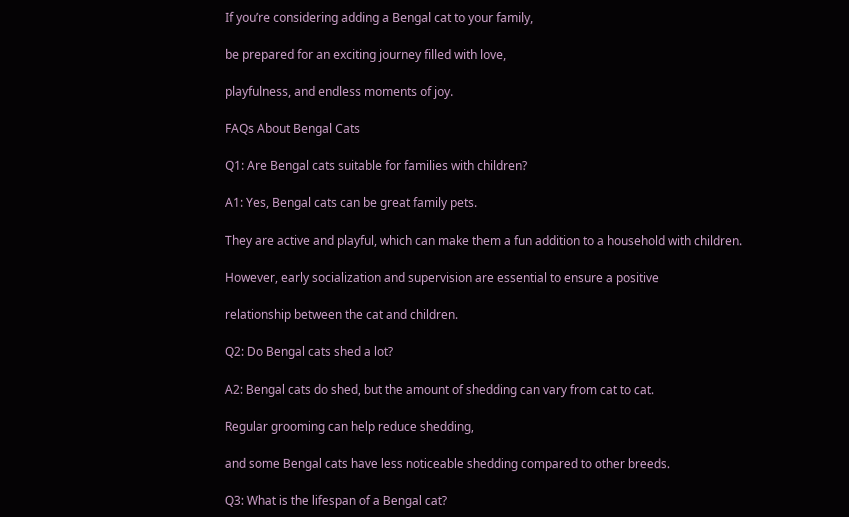If you’re considering adding a Bengal cat to your family,

be prepared for an exciting journey filled with love,

playfulness, and endless moments of joy.

FAQs About Bengal Cats

Q1: Are Bengal cats suitable for families with children?

A1: Yes, Bengal cats can be great family pets.

They are active and playful, which can make them a fun addition to a household with children.

However, early socialization and supervision are essential to ensure a positive

relationship between the cat and children.

Q2: Do Bengal cats shed a lot?

A2: Bengal cats do shed, but the amount of shedding can vary from cat to cat.

Regular grooming can help reduce shedding,

and some Bengal cats have less noticeable shedding compared to other breeds.

Q3: What is the lifespan of a Bengal cat?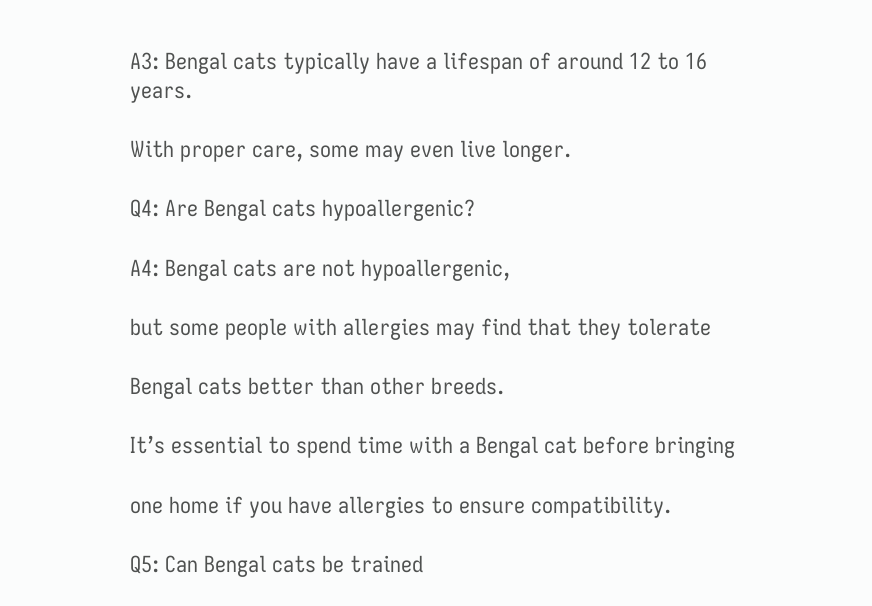A3: Bengal cats typically have a lifespan of around 12 to 16 years.

With proper care, some may even live longer.

Q4: Are Bengal cats hypoallergenic?

A4: Bengal cats are not hypoallergenic,

but some people with allergies may find that they tolerate

Bengal cats better than other breeds.

It’s essential to spend time with a Bengal cat before bringing

one home if you have allergies to ensure compatibility.

Q5: Can Bengal cats be trained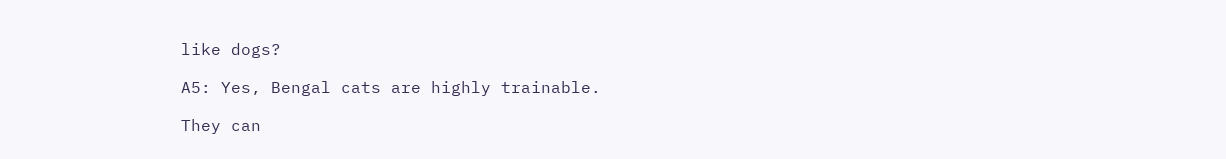like dogs?

A5: Yes, Bengal cats are highly trainable.

They can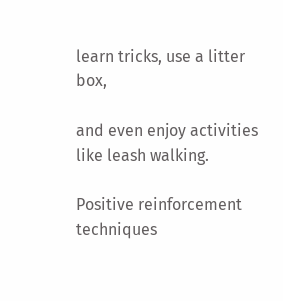learn tricks, use a litter box,

and even enjoy activities like leash walking.

Positive reinforcement techniques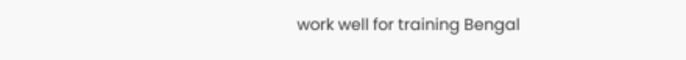work well for training Bengal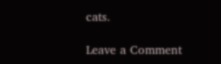cats.

Leave a Comment